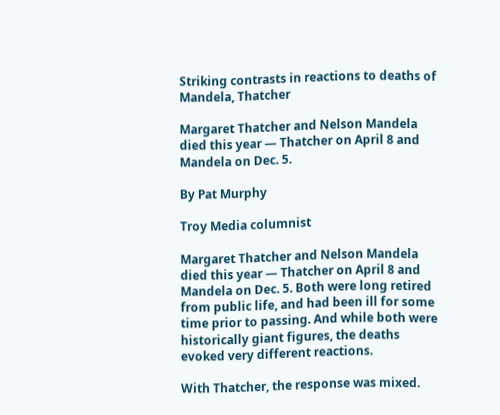Striking contrasts in reactions to deaths of Mandela, Thatcher

Margaret Thatcher and Nelson Mandela died this year — Thatcher on April 8 and Mandela on Dec. 5.

By Pat Murphy

Troy Media columnist

Margaret Thatcher and Nelson Mandela died this year — Thatcher on April 8 and Mandela on Dec. 5. Both were long retired from public life, and had been ill for some time prior to passing. And while both were historically giant figures, the deaths evoked very different reactions.

With Thatcher, the response was mixed.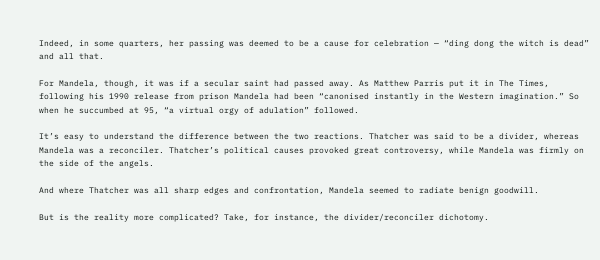Indeed, in some quarters, her passing was deemed to be a cause for celebration — “ding dong the witch is dead” and all that.

For Mandela, though, it was if a secular saint had passed away. As Matthew Parris put it in The Times, following his 1990 release from prison Mandela had been “canonised instantly in the Western imagination.” So when he succumbed at 95, “a virtual orgy of adulation” followed.

It’s easy to understand the difference between the two reactions. Thatcher was said to be a divider, whereas Mandela was a reconciler. Thatcher’s political causes provoked great controversy, while Mandela was firmly on the side of the angels.

And where Thatcher was all sharp edges and confrontation, Mandela seemed to radiate benign goodwill.

But is the reality more complicated? Take, for instance, the divider/reconciler dichotomy.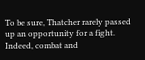To be sure, Thatcher rarely passed up an opportunity for a fight. Indeed, combat and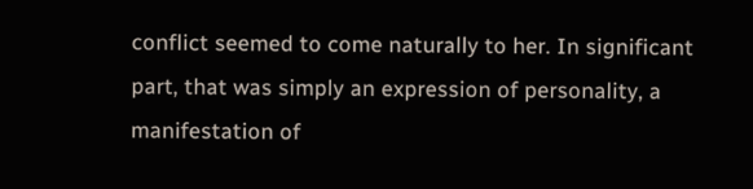conflict seemed to come naturally to her. In significant part, that was simply an expression of personality, a manifestation of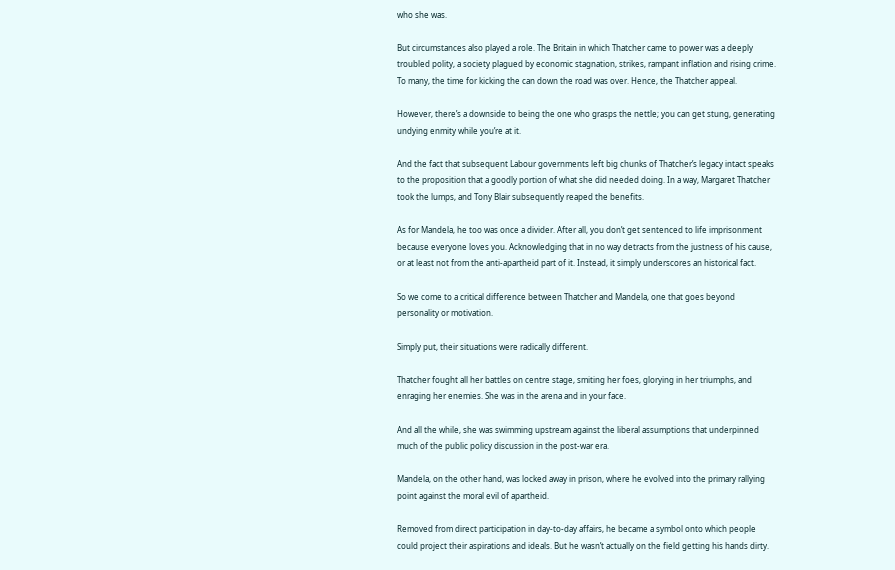who she was.

But circumstances also played a role. The Britain in which Thatcher came to power was a deeply troubled polity, a society plagued by economic stagnation, strikes, rampant inflation and rising crime. To many, the time for kicking the can down the road was over. Hence, the Thatcher appeal.

However, there’s a downside to being the one who grasps the nettle; you can get stung, generating undying enmity while you’re at it.

And the fact that subsequent Labour governments left big chunks of Thatcher’s legacy intact speaks to the proposition that a goodly portion of what she did needed doing. In a way, Margaret Thatcher took the lumps, and Tony Blair subsequently reaped the benefits.

As for Mandela, he too was once a divider. After all, you don’t get sentenced to life imprisonment because everyone loves you. Acknowledging that in no way detracts from the justness of his cause, or at least not from the anti-apartheid part of it. Instead, it simply underscores an historical fact.

So we come to a critical difference between Thatcher and Mandela, one that goes beyond personality or motivation.

Simply put, their situations were radically different.

Thatcher fought all her battles on centre stage, smiting her foes, glorying in her triumphs, and enraging her enemies. She was in the arena and in your face.

And all the while, she was swimming upstream against the liberal assumptions that underpinned much of the public policy discussion in the post-war era.

Mandela, on the other hand, was locked away in prison, where he evolved into the primary rallying point against the moral evil of apartheid.

Removed from direct participation in day-to-day affairs, he became a symbol onto which people could project their aspirations and ideals. But he wasn’t actually on the field getting his hands dirty.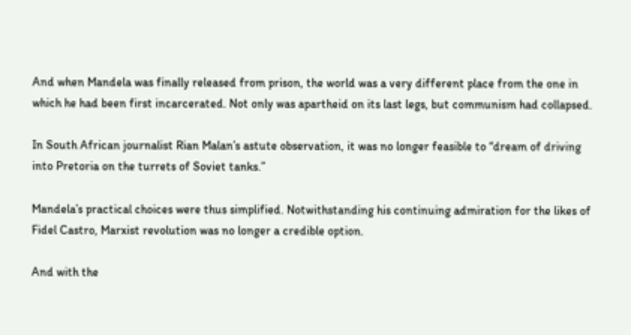And when Mandela was finally released from prison, the world was a very different place from the one in which he had been first incarcerated. Not only was apartheid on its last legs, but communism had collapsed.

In South African journalist Rian Malan’s astute observation, it was no longer feasible to “dream of driving into Pretoria on the turrets of Soviet tanks.”

Mandela’s practical choices were thus simplified. Notwithstanding his continuing admiration for the likes of Fidel Castro, Marxist revolution was no longer a credible option.

And with the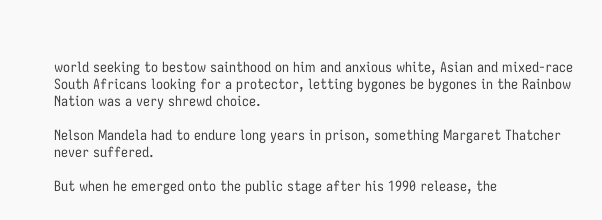world seeking to bestow sainthood on him and anxious white, Asian and mixed-race South Africans looking for a protector, letting bygones be bygones in the Rainbow Nation was a very shrewd choice.

Nelson Mandela had to endure long years in prison, something Margaret Thatcher never suffered.

But when he emerged onto the public stage after his 1990 release, the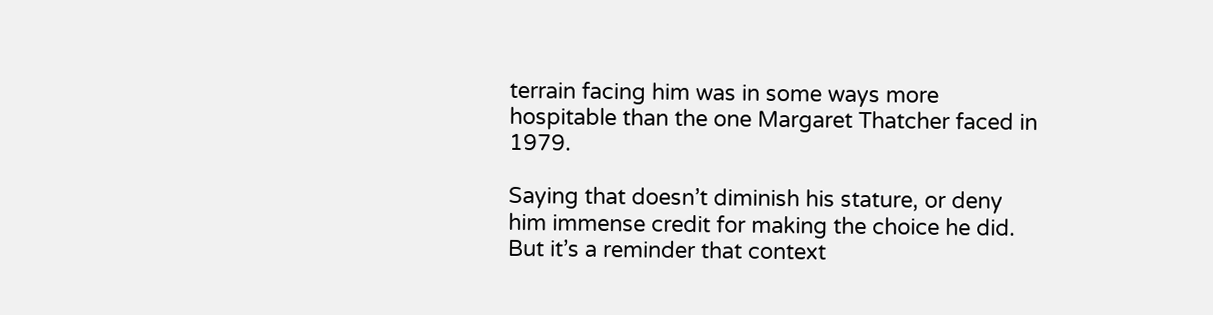terrain facing him was in some ways more hospitable than the one Margaret Thatcher faced in 1979.

Saying that doesn’t diminish his stature, or deny him immense credit for making the choice he did. But it’s a reminder that context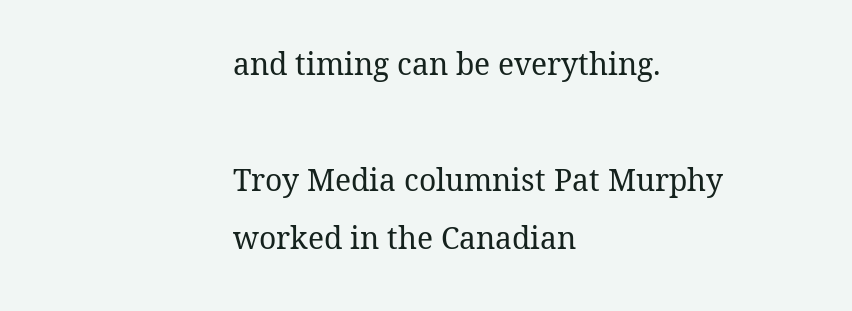and timing can be everything.

Troy Media columnist Pat Murphy worked in the Canadian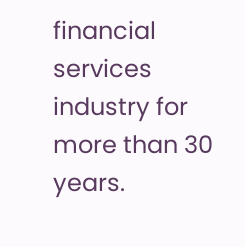financial services industry for more than 30 years.